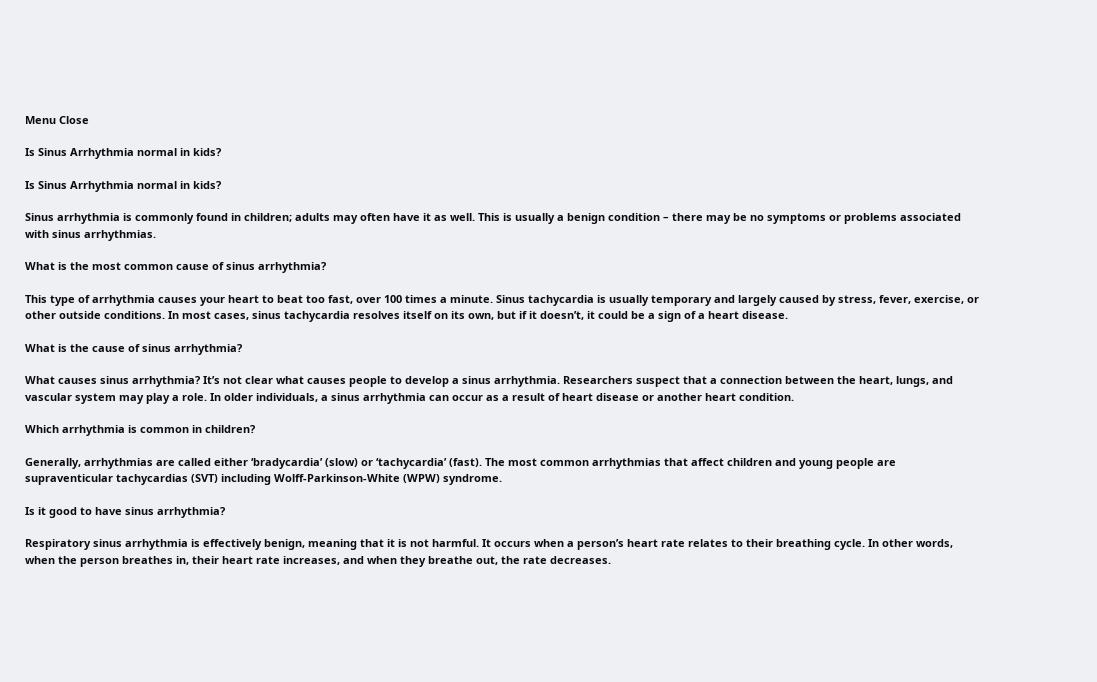Menu Close

Is Sinus Arrhythmia normal in kids?

Is Sinus Arrhythmia normal in kids?

Sinus arrhythmia is commonly found in children; adults may often have it as well. This is usually a benign condition – there may be no symptoms or problems associated with sinus arrhythmias.

What is the most common cause of sinus arrhythmia?

This type of arrhythmia causes your heart to beat too fast, over 100 times a minute. Sinus tachycardia is usually temporary and largely caused by stress, fever, exercise, or other outside conditions. In most cases, sinus tachycardia resolves itself on its own, but if it doesn’t, it could be a sign of a heart disease.

What is the cause of sinus arrhythmia?

What causes sinus arrhythmia? It’s not clear what causes people to develop a sinus arrhythmia. Researchers suspect that a connection between the heart, lungs, and vascular system may play a role. In older individuals, a sinus arrhythmia can occur as a result of heart disease or another heart condition.

Which arrhythmia is common in children?

Generally, arrhythmias are called either ‘bradycardia’ (slow) or ‘tachycardia’ (fast). The most common arrhythmias that affect children and young people are supraventicular tachycardias (SVT) including Wolff-Parkinson-White (WPW) syndrome.

Is it good to have sinus arrhythmia?

Respiratory sinus arrhythmia is effectively benign, meaning that it is not harmful. It occurs when a person’s heart rate relates to their breathing cycle. In other words, when the person breathes in, their heart rate increases, and when they breathe out, the rate decreases.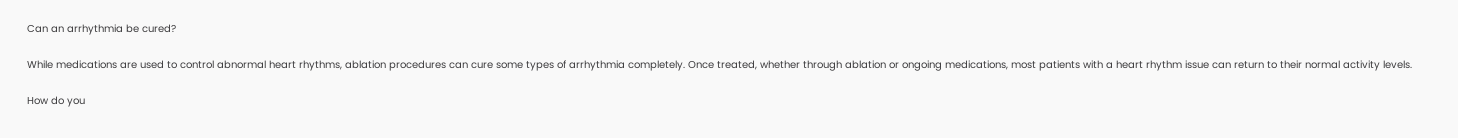Can an arrhythmia be cured?

While medications are used to control abnormal heart rhythms, ablation procedures can cure some types of arrhythmia completely. Once treated, whether through ablation or ongoing medications, most patients with a heart rhythm issue can return to their normal activity levels.

How do you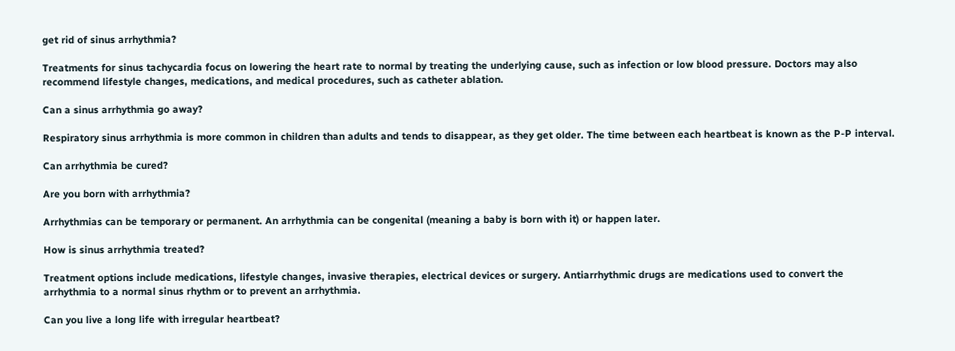get rid of sinus arrhythmia?

Treatments for sinus tachycardia focus on lowering the heart rate to normal by treating the underlying cause, such as infection or low blood pressure. Doctors may also recommend lifestyle changes, medications, and medical procedures, such as catheter ablation.

Can a sinus arrhythmia go away?

Respiratory sinus arrhythmia is more common in children than adults and tends to disappear, as they get older. The time between each heartbeat is known as the P-P interval.

Can arrhythmia be cured?

Are you born with arrhythmia?

Arrhythmias can be temporary or permanent. An arrhythmia can be congenital (meaning a baby is born with it) or happen later.

How is sinus arrhythmia treated?

Treatment options include medications, lifestyle changes, invasive therapies, electrical devices or surgery. Antiarrhythmic drugs are medications used to convert the arrhythmia to a normal sinus rhythm or to prevent an arrhythmia.

Can you live a long life with irregular heartbeat?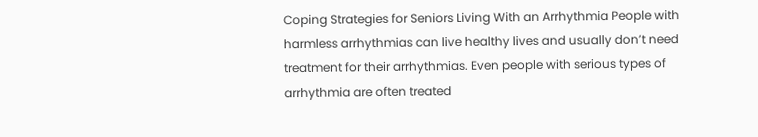Coping Strategies for Seniors Living With an Arrhythmia People with harmless arrhythmias can live healthy lives and usually don’t need treatment for their arrhythmias. Even people with serious types of arrhythmia are often treated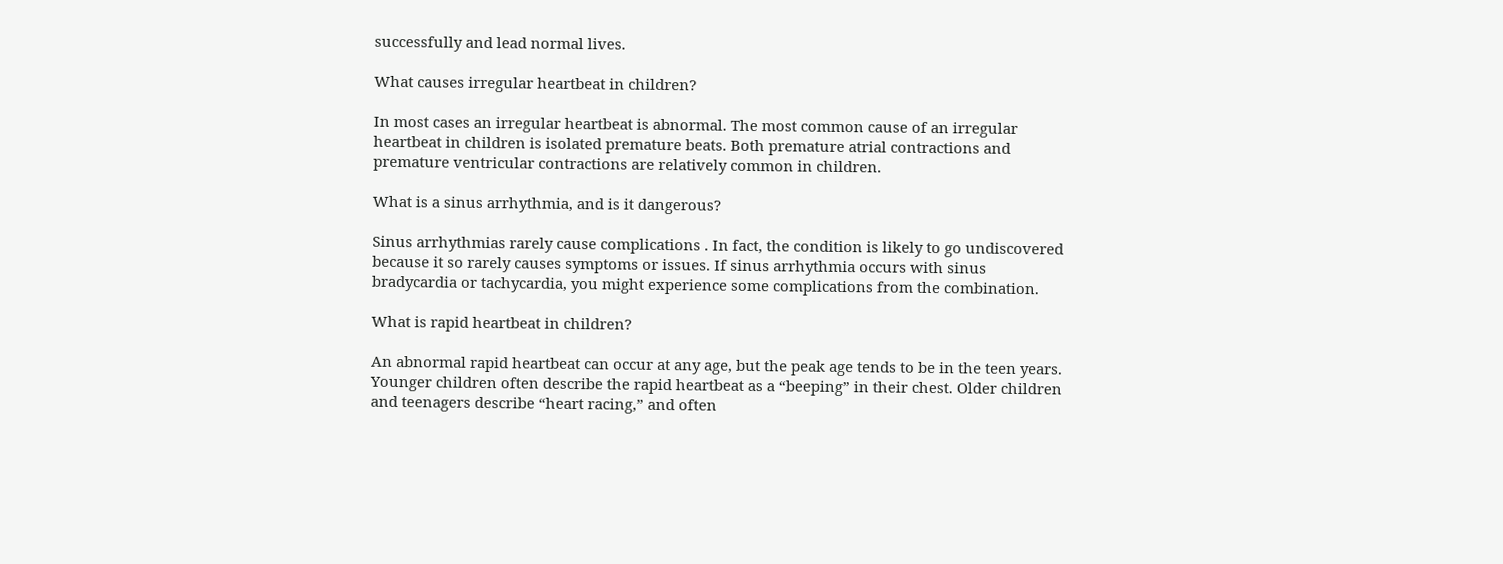successfully and lead normal lives.

What causes irregular heartbeat in children?

In most cases an irregular heartbeat is abnormal. The most common cause of an irregular heartbeat in children is isolated premature beats. Both premature atrial contractions and premature ventricular contractions are relatively common in children.

What is a sinus arrhythmia, and is it dangerous?

Sinus arrhythmias rarely cause complications . In fact, the condition is likely to go undiscovered because it so rarely causes symptoms or issues. If sinus arrhythmia occurs with sinus bradycardia or tachycardia, you might experience some complications from the combination.

What is rapid heartbeat in children?

An abnormal rapid heartbeat can occur at any age, but the peak age tends to be in the teen years. Younger children often describe the rapid heartbeat as a “beeping” in their chest. Older children and teenagers describe “heart racing,” and often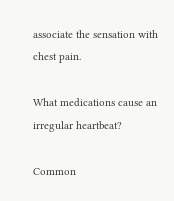associate the sensation with chest pain.

What medications cause an irregular heartbeat?

Common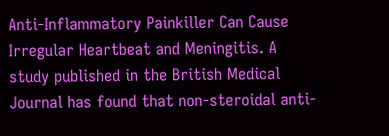Anti-Inflammatory Painkiller Can Cause Irregular Heartbeat and Meningitis. A study published in the British Medical Journal has found that non-steroidal anti-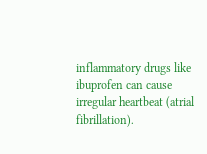inflammatory drugs like ibuprofen can cause irregular heartbeat (atrial fibrillation).